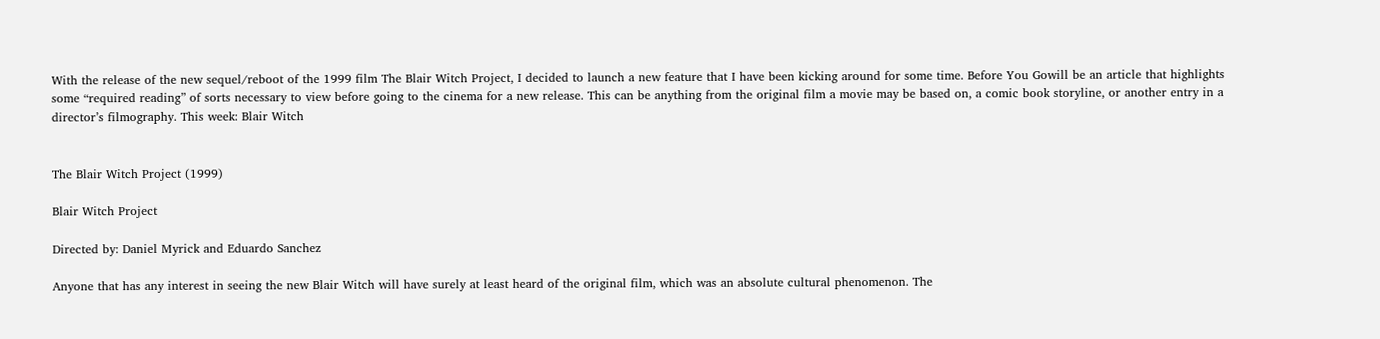With the release of the new sequel/reboot of the 1999 film The Blair Witch Project, I decided to launch a new feature that I have been kicking around for some time. Before You Gowill be an article that highlights some “required reading” of sorts necessary to view before going to the cinema for a new release. This can be anything from the original film a movie may be based on, a comic book storyline, or another entry in a director’s filmography. This week: Blair Witch


The Blair Witch Project (1999)

Blair Witch Project

Directed by: Daniel Myrick and Eduardo Sanchez

Anyone that has any interest in seeing the new Blair Witch will have surely at least heard of the original film, which was an absolute cultural phenomenon. The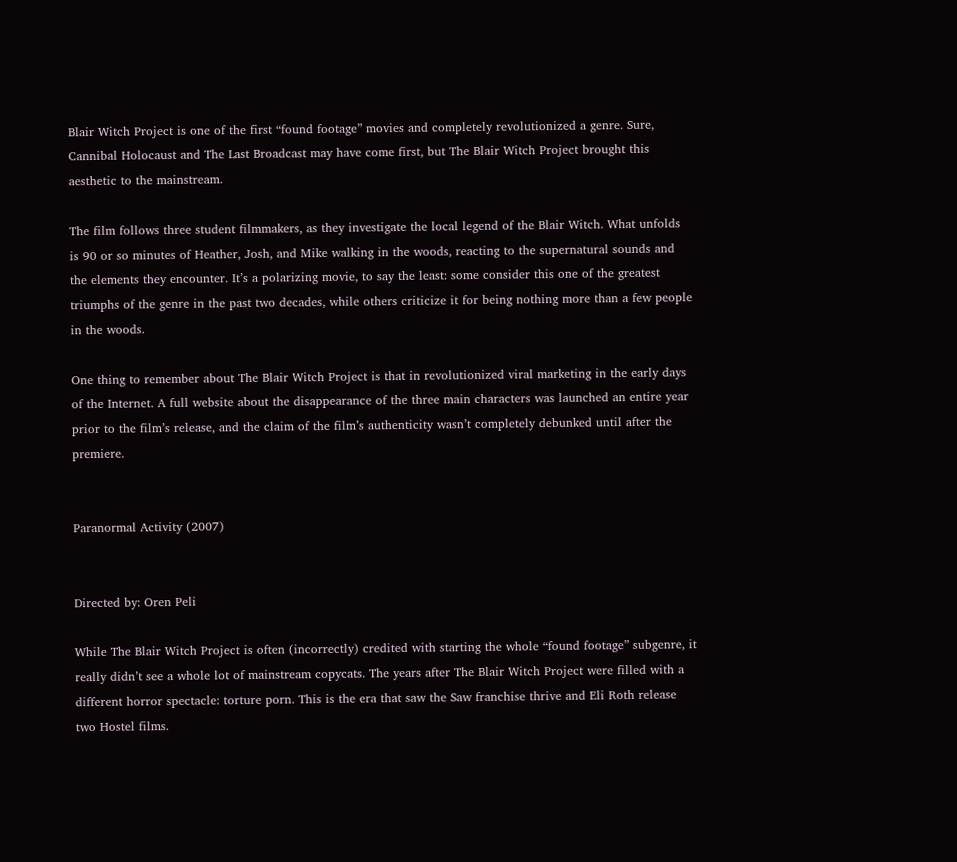Blair Witch Project is one of the first “found footage” movies and completely revolutionized a genre. Sure, Cannibal Holocaust and The Last Broadcast may have come first, but The Blair Witch Project brought this aesthetic to the mainstream.

The film follows three student filmmakers, as they investigate the local legend of the Blair Witch. What unfolds is 90 or so minutes of Heather, Josh, and Mike walking in the woods, reacting to the supernatural sounds and the elements they encounter. It’s a polarizing movie, to say the least: some consider this one of the greatest triumphs of the genre in the past two decades, while others criticize it for being nothing more than a few people in the woods.

One thing to remember about The Blair Witch Project is that in revolutionized viral marketing in the early days of the Internet. A full website about the disappearance of the three main characters was launched an entire year prior to the film’s release, and the claim of the film’s authenticity wasn’t completely debunked until after the premiere.


Paranormal Activity (2007)


Directed by: Oren Peli

While The Blair Witch Project is often (incorrectly) credited with starting the whole “found footage” subgenre, it really didn’t see a whole lot of mainstream copycats. The years after The Blair Witch Project were filled with a different horror spectacle: torture porn. This is the era that saw the Saw franchise thrive and Eli Roth release two Hostel films.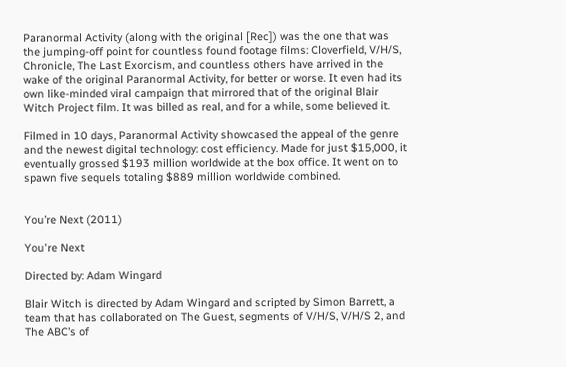Paranormal Activity (along with the original [Rec]) was the one that was the jumping-off point for countless found footage films: Cloverfield, V/H/S, Chronicle, The Last Exorcism, and countless others have arrived in the wake of the original Paranormal Activity, for better or worse. It even had its own like-minded viral campaign that mirrored that of the original Blair Witch Project film. It was billed as real, and for a while, some believed it.

Filmed in 10 days, Paranormal Activity showcased the appeal of the genre and the newest digital technology: cost efficiency. Made for just $15,000, it eventually grossed $193 million worldwide at the box office. It went on to spawn five sequels totaling $889 million worldwide combined.


You’re Next (2011)

You're Next

Directed by: Adam Wingard

Blair Witch is directed by Adam Wingard and scripted by Simon Barrett, a team that has collaborated on The Guest, segments of V/H/S, V/H/S 2, and The ABC’s of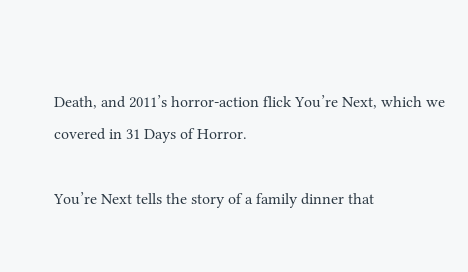Death, and 2011’s horror-action flick You’re Next, which we covered in 31 Days of Horror.

You’re Next tells the story of a family dinner that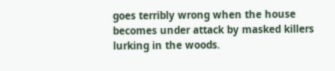goes terribly wrong when the house becomes under attack by masked killers lurking in the woods.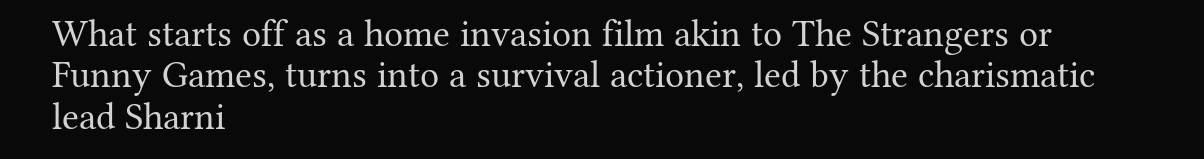What starts off as a home invasion film akin to The Strangers or Funny Games, turns into a survival actioner, led by the charismatic lead Sharni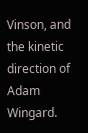Vinson, and the kinetic direction of Adam Wingard.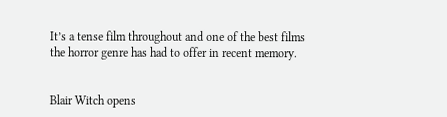It’s a tense film throughout and one of the best films the horror genre has had to offer in recent memory.


Blair Witch opens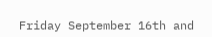Friday September 16th and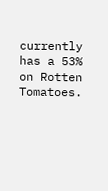currently has a 53% on Rotten Tomatoes.